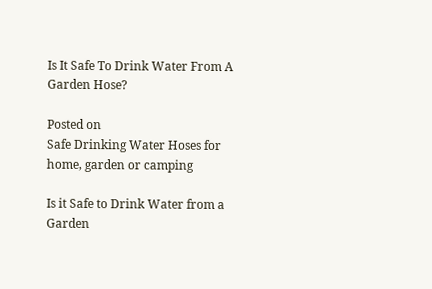Is It Safe To Drink Water From A Garden Hose?

Posted on
Safe Drinking Water Hoses for home, garden or camping

Is it Safe to Drink Water from a Garden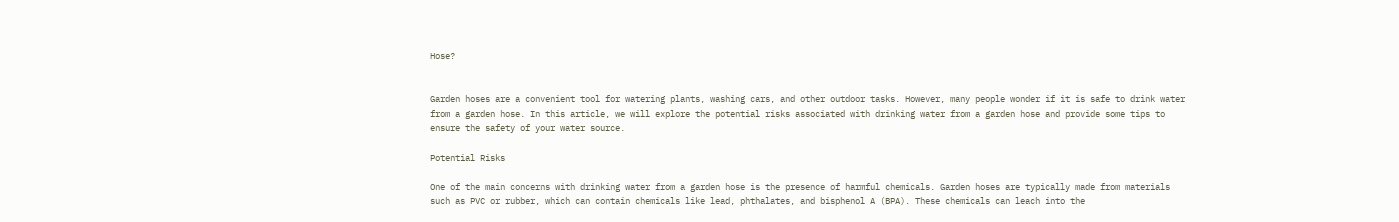Hose?


Garden hoses are a convenient tool for watering plants, washing cars, and other outdoor tasks. However, many people wonder if it is safe to drink water from a garden hose. In this article, we will explore the potential risks associated with drinking water from a garden hose and provide some tips to ensure the safety of your water source.

Potential Risks

One of the main concerns with drinking water from a garden hose is the presence of harmful chemicals. Garden hoses are typically made from materials such as PVC or rubber, which can contain chemicals like lead, phthalates, and bisphenol A (BPA). These chemicals can leach into the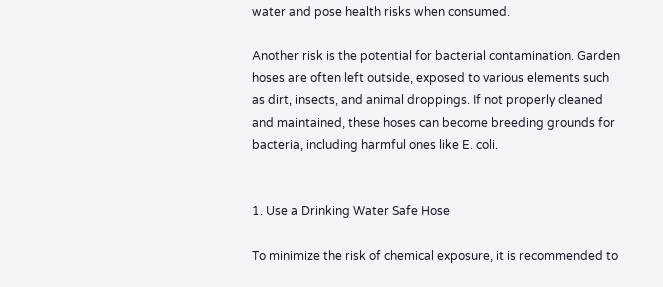water and pose health risks when consumed.

Another risk is the potential for bacterial contamination. Garden hoses are often left outside, exposed to various elements such as dirt, insects, and animal droppings. If not properly cleaned and maintained, these hoses can become breeding grounds for bacteria, including harmful ones like E. coli.


1. Use a Drinking Water Safe Hose

To minimize the risk of chemical exposure, it is recommended to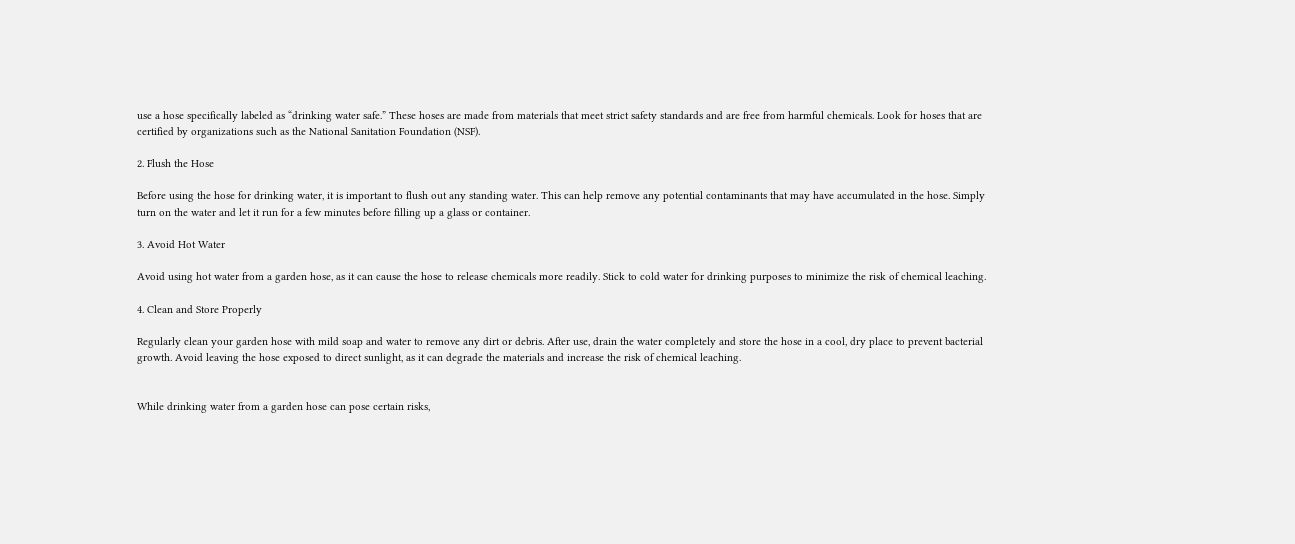use a hose specifically labeled as “drinking water safe.” These hoses are made from materials that meet strict safety standards and are free from harmful chemicals. Look for hoses that are certified by organizations such as the National Sanitation Foundation (NSF).

2. Flush the Hose

Before using the hose for drinking water, it is important to flush out any standing water. This can help remove any potential contaminants that may have accumulated in the hose. Simply turn on the water and let it run for a few minutes before filling up a glass or container.

3. Avoid Hot Water

Avoid using hot water from a garden hose, as it can cause the hose to release chemicals more readily. Stick to cold water for drinking purposes to minimize the risk of chemical leaching.

4. Clean and Store Properly

Regularly clean your garden hose with mild soap and water to remove any dirt or debris. After use, drain the water completely and store the hose in a cool, dry place to prevent bacterial growth. Avoid leaving the hose exposed to direct sunlight, as it can degrade the materials and increase the risk of chemical leaching.


While drinking water from a garden hose can pose certain risks,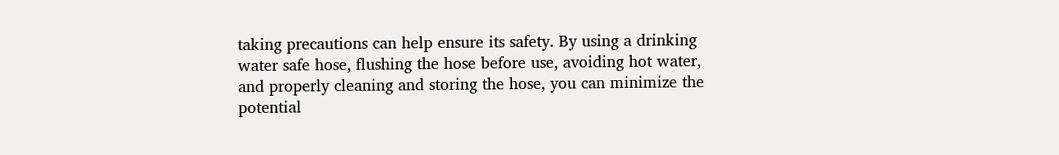taking precautions can help ensure its safety. By using a drinking water safe hose, flushing the hose before use, avoiding hot water, and properly cleaning and storing the hose, you can minimize the potential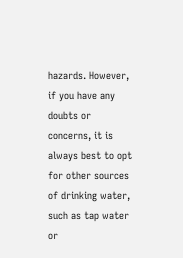hazards. However, if you have any doubts or concerns, it is always best to opt for other sources of drinking water, such as tap water or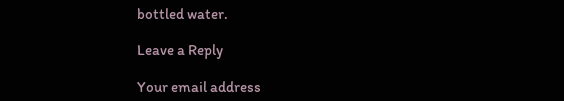bottled water.

Leave a Reply

Your email address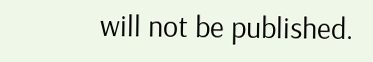will not be published.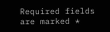Required fields are marked *